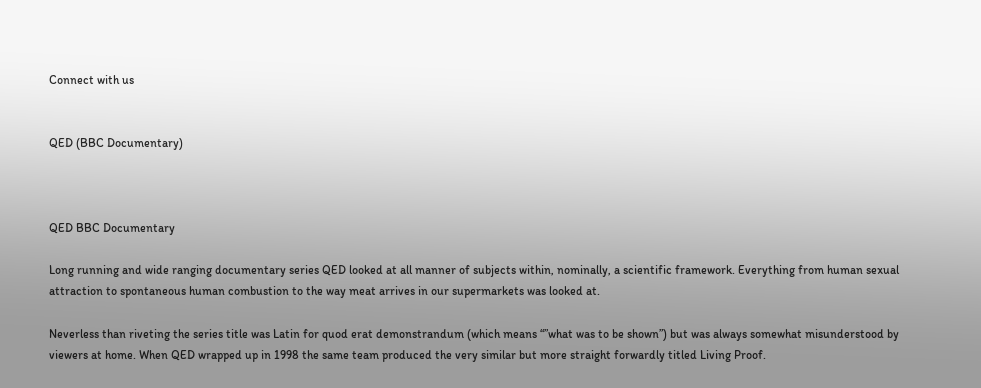Connect with us


QED (BBC Documentary)



QED BBC Documentary

Long running and wide ranging documentary series QED looked at all manner of subjects within, nominally, a scientific framework. Everything from human sexual attraction to spontaneous human combustion to the way meat arrives in our supermarkets was looked at.

Neverless than riveting the series title was Latin for quod erat demonstrandum (which means “”what was to be shown”) but was always somewhat misunderstood by viewers at home. When QED wrapped up in 1998 the same team produced the very similar but more straight forwardly titled Living Proof.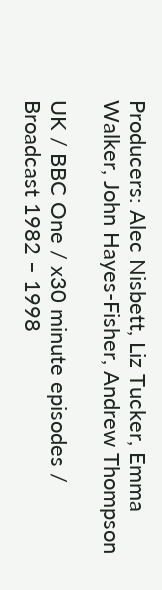Producers: Alec Nisbett, Liz Tucker, Emma Walker, John Hayes-Fisher, Andrew Thompson

UK / BBC One / x30 minute episodes / Broadcast 1982 – 1998